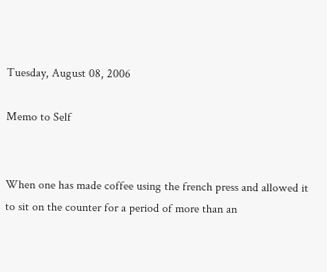Tuesday, August 08, 2006

Memo to Self


When one has made coffee using the french press and allowed it to sit on the counter for a period of more than an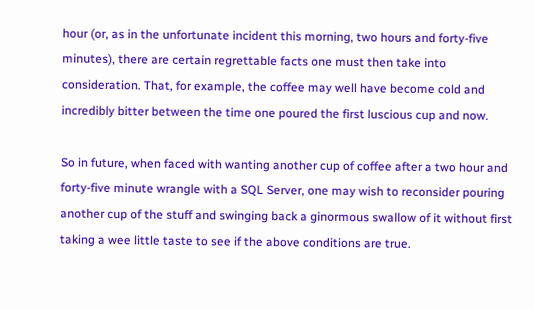hour (or, as in the unfortunate incident this morning, two hours and forty-five minutes), there are certain regrettable facts one must then take into consideration. That, for example, the coffee may well have become cold and incredibly bitter between the time one poured the first luscious cup and now.

So in future, when faced with wanting another cup of coffee after a two hour and forty-five minute wrangle with a SQL Server, one may wish to reconsider pouring another cup of the stuff and swinging back a ginormous swallow of it without first taking a wee little taste to see if the above conditions are true.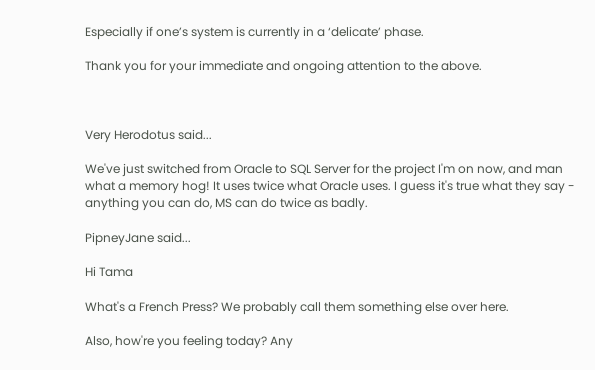Especially if one’s system is currently in a ‘delicate’ phase.

Thank you for your immediate and ongoing attention to the above.



Very Herodotus said...

We've just switched from Oracle to SQL Server for the project I'm on now, and man what a memory hog! It uses twice what Oracle uses. I guess it's true what they say - anything you can do, MS can do twice as badly.

PipneyJane said...

Hi Tama

What's a French Press? We probably call them something else over here.

Also, how're you feeling today? Any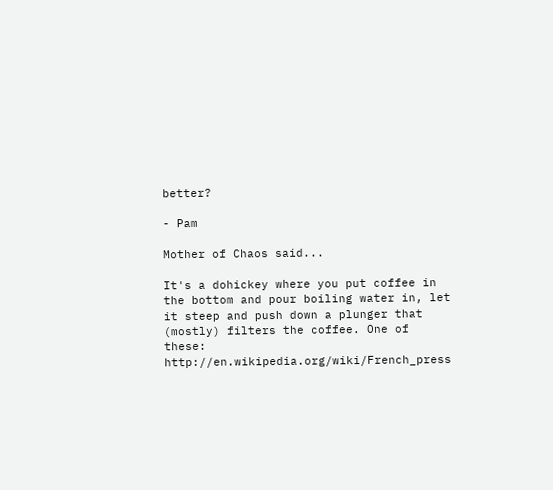better?

- Pam

Mother of Chaos said...

It's a dohickey where you put coffee in the bottom and pour boiling water in, let it steep and push down a plunger that (mostly) filters the coffee. One of these: http://en.wikipedia.org/wiki/French_press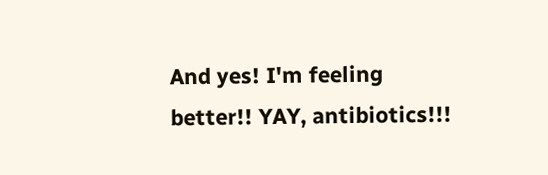And yes! I'm feeling better!! YAY, antibiotics!!!